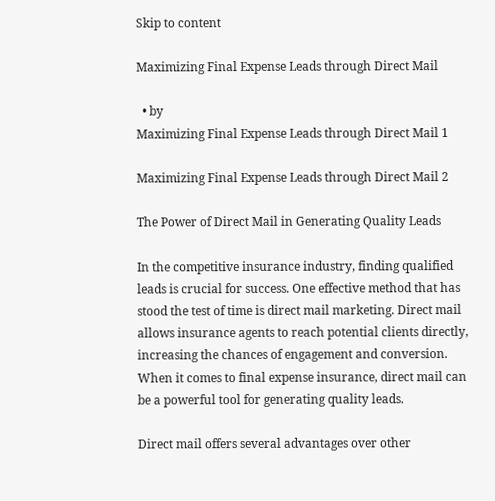Skip to content

Maximizing Final Expense Leads through Direct Mail

  • by
Maximizing Final Expense Leads through Direct Mail 1

Maximizing Final Expense Leads through Direct Mail 2

The Power of Direct Mail in Generating Quality Leads

In the competitive insurance industry, finding qualified leads is crucial for success. One effective method that has stood the test of time is direct mail marketing. Direct mail allows insurance agents to reach potential clients directly, increasing the chances of engagement and conversion. When it comes to final expense insurance, direct mail can be a powerful tool for generating quality leads.

Direct mail offers several advantages over other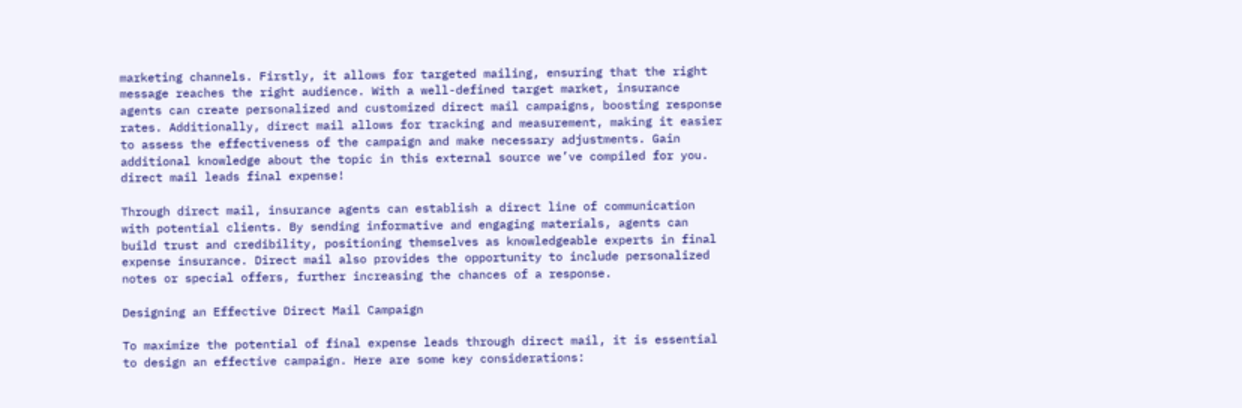marketing channels. Firstly, it allows for targeted mailing, ensuring that the right message reaches the right audience. With a well-defined target market, insurance agents can create personalized and customized direct mail campaigns, boosting response rates. Additionally, direct mail allows for tracking and measurement, making it easier to assess the effectiveness of the campaign and make necessary adjustments. Gain additional knowledge about the topic in this external source we’ve compiled for you. direct mail leads final expense!

Through direct mail, insurance agents can establish a direct line of communication with potential clients. By sending informative and engaging materials, agents can build trust and credibility, positioning themselves as knowledgeable experts in final expense insurance. Direct mail also provides the opportunity to include personalized notes or special offers, further increasing the chances of a response.

Designing an Effective Direct Mail Campaign

To maximize the potential of final expense leads through direct mail, it is essential to design an effective campaign. Here are some key considerations: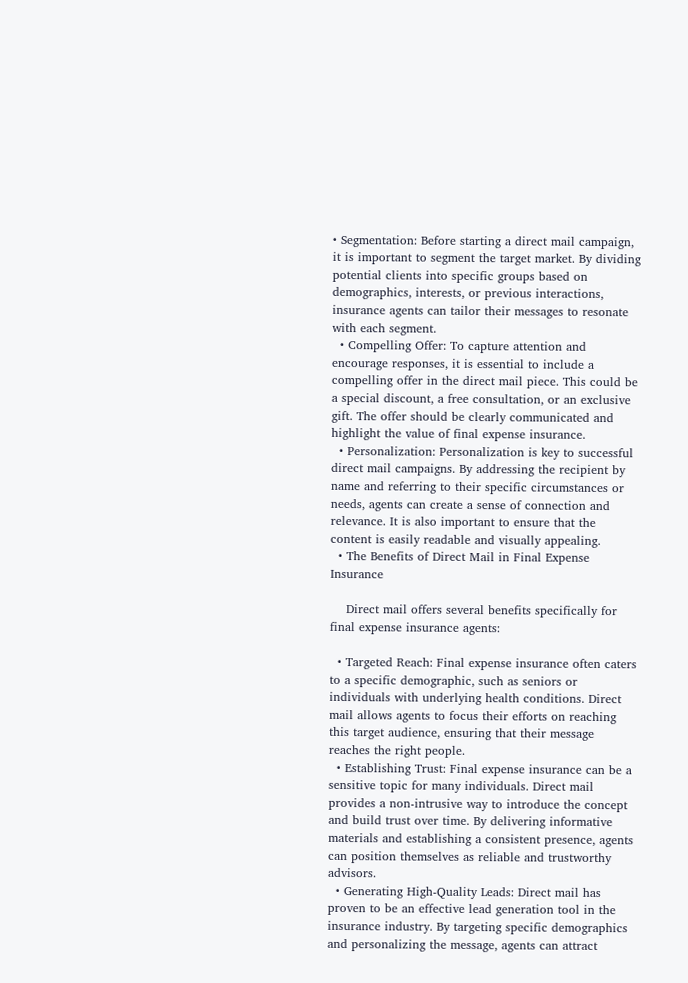• Segmentation: Before starting a direct mail campaign, it is important to segment the target market. By dividing potential clients into specific groups based on demographics, interests, or previous interactions, insurance agents can tailor their messages to resonate with each segment.
  • Compelling Offer: To capture attention and encourage responses, it is essential to include a compelling offer in the direct mail piece. This could be a special discount, a free consultation, or an exclusive gift. The offer should be clearly communicated and highlight the value of final expense insurance.
  • Personalization: Personalization is key to successful direct mail campaigns. By addressing the recipient by name and referring to their specific circumstances or needs, agents can create a sense of connection and relevance. It is also important to ensure that the content is easily readable and visually appealing.
  • The Benefits of Direct Mail in Final Expense Insurance

    Direct mail offers several benefits specifically for final expense insurance agents:

  • Targeted Reach: Final expense insurance often caters to a specific demographic, such as seniors or individuals with underlying health conditions. Direct mail allows agents to focus their efforts on reaching this target audience, ensuring that their message reaches the right people.
  • Establishing Trust: Final expense insurance can be a sensitive topic for many individuals. Direct mail provides a non-intrusive way to introduce the concept and build trust over time. By delivering informative materials and establishing a consistent presence, agents can position themselves as reliable and trustworthy advisors.
  • Generating High-Quality Leads: Direct mail has proven to be an effective lead generation tool in the insurance industry. By targeting specific demographics and personalizing the message, agents can attract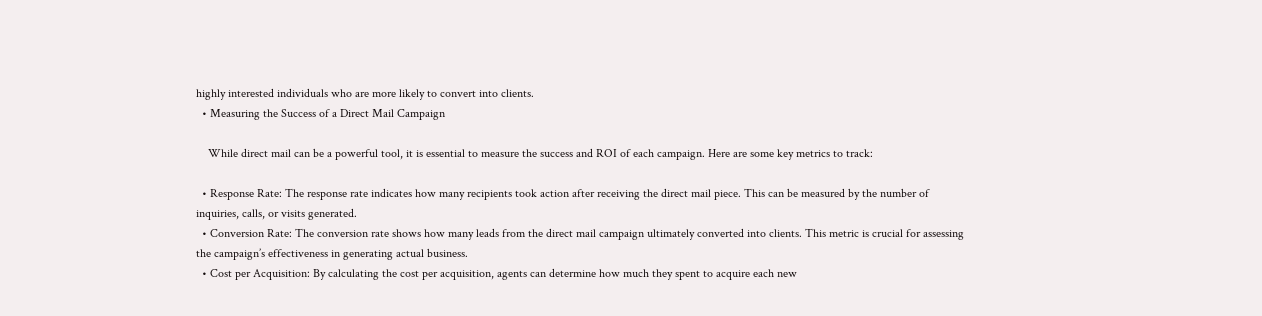highly interested individuals who are more likely to convert into clients.
  • Measuring the Success of a Direct Mail Campaign

    While direct mail can be a powerful tool, it is essential to measure the success and ROI of each campaign. Here are some key metrics to track:

  • Response Rate: The response rate indicates how many recipients took action after receiving the direct mail piece. This can be measured by the number of inquiries, calls, or visits generated.
  • Conversion Rate: The conversion rate shows how many leads from the direct mail campaign ultimately converted into clients. This metric is crucial for assessing the campaign’s effectiveness in generating actual business.
  • Cost per Acquisition: By calculating the cost per acquisition, agents can determine how much they spent to acquire each new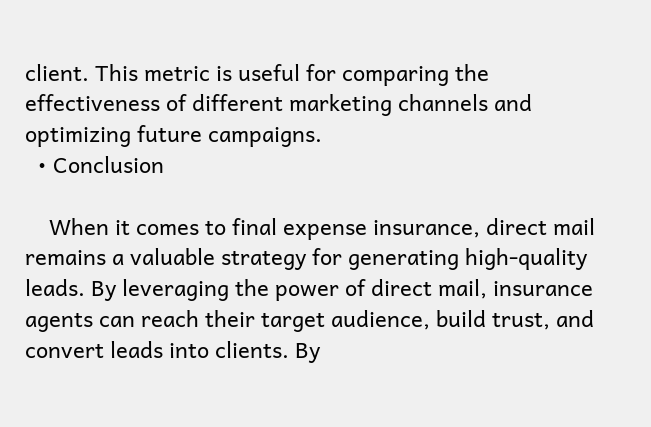client. This metric is useful for comparing the effectiveness of different marketing channels and optimizing future campaigns.
  • Conclusion

    When it comes to final expense insurance, direct mail remains a valuable strategy for generating high-quality leads. By leveraging the power of direct mail, insurance agents can reach their target audience, build trust, and convert leads into clients. By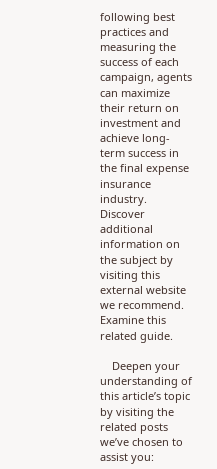following best practices and measuring the success of each campaign, agents can maximize their return on investment and achieve long-term success in the final expense insurance industry. Discover additional information on the subject by visiting this external website we recommend. Examine this related guide.

    Deepen your understanding of this article’s topic by visiting the related posts we’ve chosen to assist you: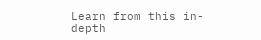Learn from this in-depth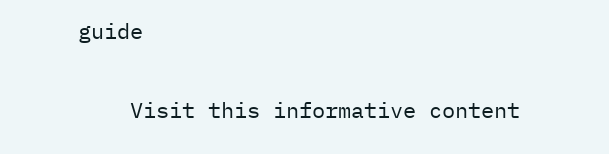guide

    Visit this informative content